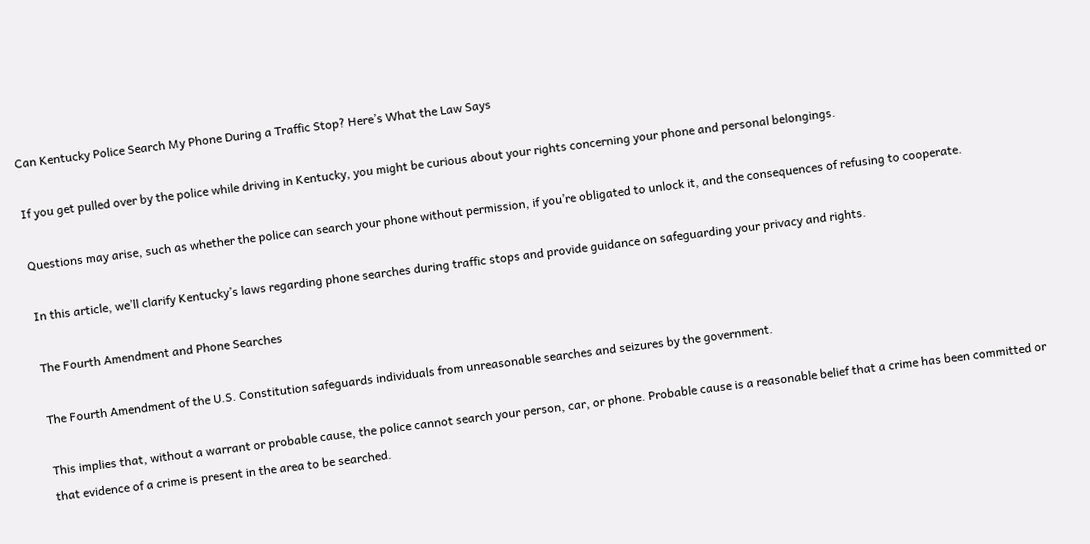Can Kentucky Police Search My Phone During a Traffic Stop? Here’s What the Law Says

If you get pulled over by the police while driving in Kentucky, you might be curious about your rights concerning your phone and personal belongings.

Questions may arise, such as whether the police can search your phone without permission, if you’re obligated to unlock it, and the consequences of refusing to cooperate.

In this article, we’ll clarify Kentucky’s laws regarding phone searches during traffic stops and provide guidance on safeguarding your privacy and rights.

The Fourth Amendment and Phone Searches

The Fourth Amendment of the U.S. Constitution safeguards individuals from unreasonable searches and seizures by the government.

This implies that, without a warrant or probable cause, the police cannot search your person, car, or phone. Probable cause is a reasonable belief that a crime has been committed or that evidence of a crime is present in the area to be searched.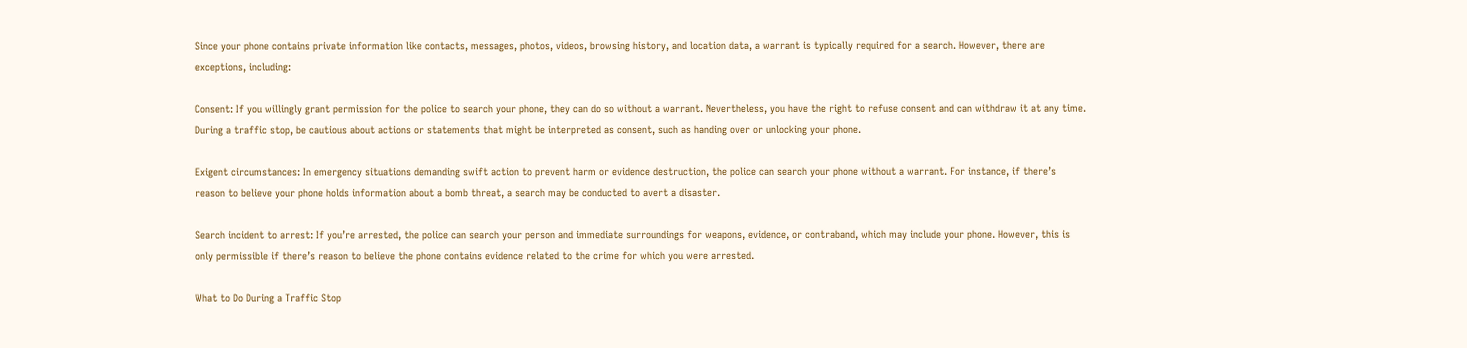Since your phone contains private information like contacts, messages, photos, videos, browsing history, and location data, a warrant is typically required for a search. However, there are exceptions, including:

Consent: If you willingly grant permission for the police to search your phone, they can do so without a warrant. Nevertheless, you have the right to refuse consent and can withdraw it at any time. During a traffic stop, be cautious about actions or statements that might be interpreted as consent, such as handing over or unlocking your phone.

Exigent circumstances: In emergency situations demanding swift action to prevent harm or evidence destruction, the police can search your phone without a warrant. For instance, if there’s reason to believe your phone holds information about a bomb threat, a search may be conducted to avert a disaster.

Search incident to arrest: If you’re arrested, the police can search your person and immediate surroundings for weapons, evidence, or contraband, which may include your phone. However, this is only permissible if there’s reason to believe the phone contains evidence related to the crime for which you were arrested.

What to Do During a Traffic Stop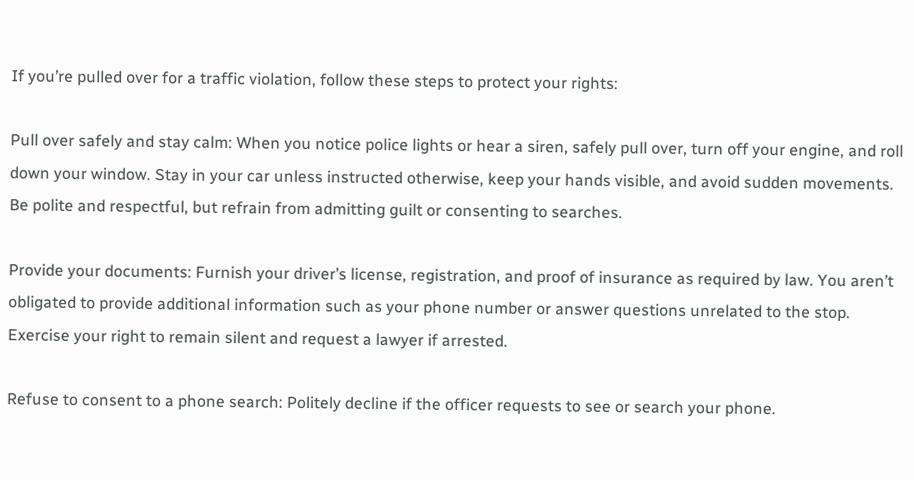If you’re pulled over for a traffic violation, follow these steps to protect your rights:

Pull over safely and stay calm: When you notice police lights or hear a siren, safely pull over, turn off your engine, and roll down your window. Stay in your car unless instructed otherwise, keep your hands visible, and avoid sudden movements. Be polite and respectful, but refrain from admitting guilt or consenting to searches.

Provide your documents: Furnish your driver’s license, registration, and proof of insurance as required by law. You aren’t obligated to provide additional information such as your phone number or answer questions unrelated to the stop. Exercise your right to remain silent and request a lawyer if arrested.

Refuse to consent to a phone search: Politely decline if the officer requests to see or search your phone.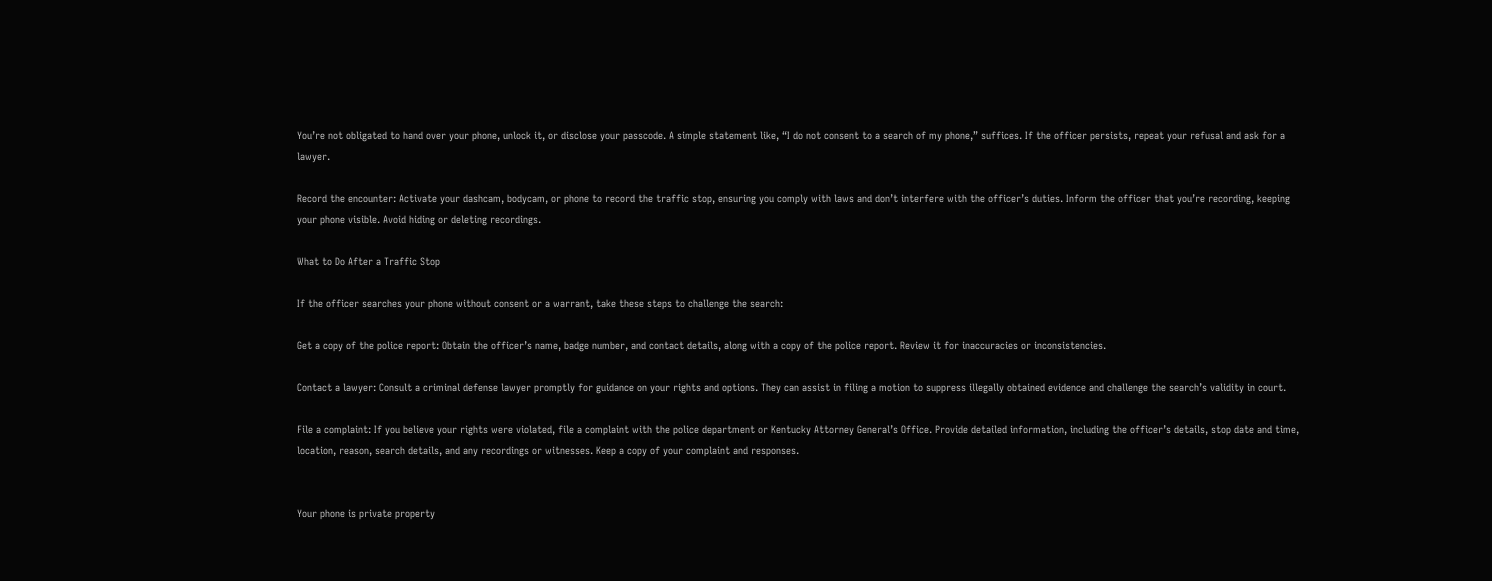You’re not obligated to hand over your phone, unlock it, or disclose your passcode. A simple statement like, “I do not consent to a search of my phone,” suffices. If the officer persists, repeat your refusal and ask for a lawyer.

Record the encounter: Activate your dashcam, bodycam, or phone to record the traffic stop, ensuring you comply with laws and don’t interfere with the officer’s duties. Inform the officer that you’re recording, keeping your phone visible. Avoid hiding or deleting recordings.

What to Do After a Traffic Stop

If the officer searches your phone without consent or a warrant, take these steps to challenge the search:

Get a copy of the police report: Obtain the officer’s name, badge number, and contact details, along with a copy of the police report. Review it for inaccuracies or inconsistencies.

Contact a lawyer: Consult a criminal defense lawyer promptly for guidance on your rights and options. They can assist in filing a motion to suppress illegally obtained evidence and challenge the search’s validity in court.

File a complaint: If you believe your rights were violated, file a complaint with the police department or Kentucky Attorney General’s Office. Provide detailed information, including the officer’s details, stop date and time, location, reason, search details, and any recordings or witnesses. Keep a copy of your complaint and responses.


Your phone is private property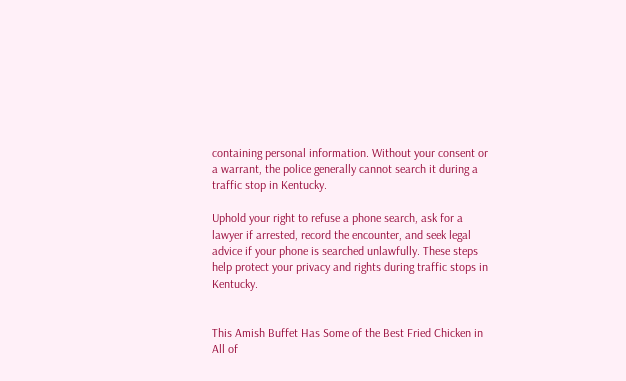containing personal information. Without your consent or a warrant, the police generally cannot search it during a traffic stop in Kentucky.

Uphold your right to refuse a phone search, ask for a lawyer if arrested, record the encounter, and seek legal advice if your phone is searched unlawfully. These steps help protect your privacy and rights during traffic stops in Kentucky.


This Amish Buffet Has Some of the Best Fried Chicken in All of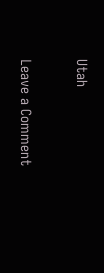Utah

Leave a Comment